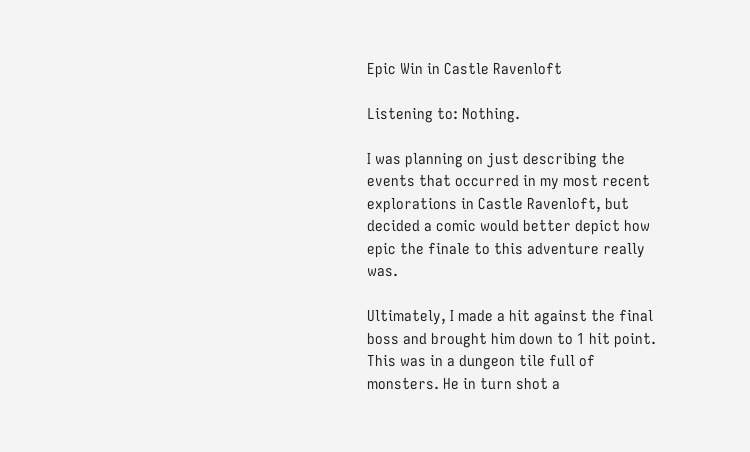Epic Win in Castle Ravenloft

Listening to: Nothing.

I was planning on just describing the events that occurred in my most recent explorations in Castle Ravenloft, but decided a comic would better depict how epic the finale to this adventure really was.

Ultimately, I made a hit against the final boss and brought him down to 1 hit point. This was in a dungeon tile full of monsters. He in turn shot a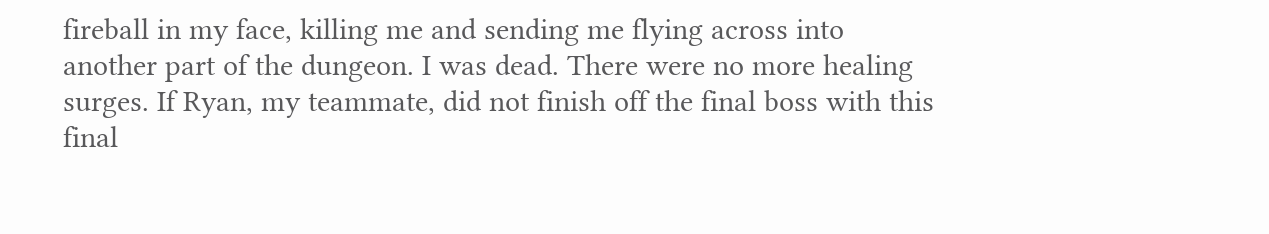fireball in my face, killing me and sending me flying across into another part of the dungeon. I was dead. There were no more healing surges. If Ryan, my teammate, did not finish off the final boss with this final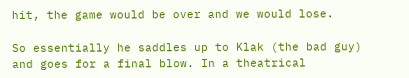hit, the game would be over and we would lose.

So essentially he saddles up to Klak (the bad guy) and goes for a final blow. In a theatrical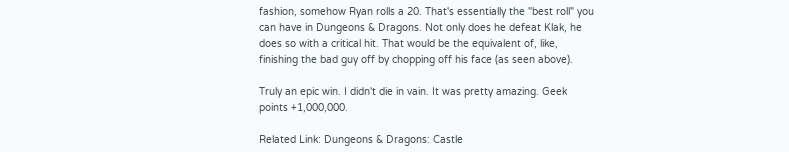fashion, somehow Ryan rolls a 20. That's essentially the "best roll" you can have in Dungeons & Dragons. Not only does he defeat Klak, he does so with a critical hit. That would be the equivalent of, like, finishing the bad guy off by chopping off his face (as seen above).

Truly an epic win. I didn't die in vain. It was pretty amazing. Geek points +1,000,000.

Related Link: Dungeons & Dragons: Castle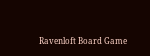Ravenloft Board Game